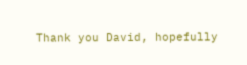Thank you David, hopefully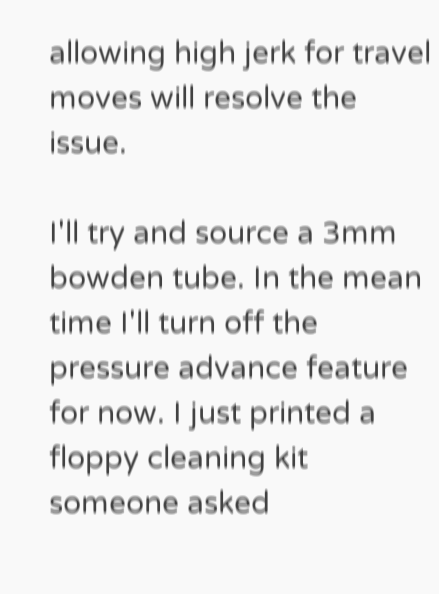allowing high jerk for travel moves will resolve the issue.

I'll try and source a 3mm bowden tube. In the mean time I'll turn off the pressure advance feature for now. I just printed a floppy cleaning kit someone asked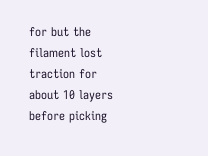for but the filament lost traction for about 10 layers before picking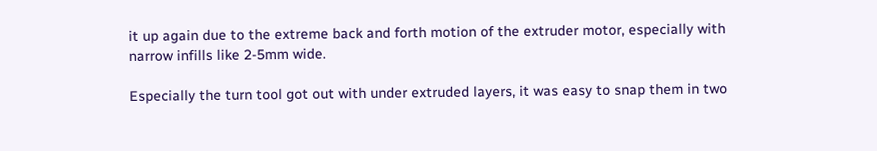it up again due to the extreme back and forth motion of the extruder motor, especially with narrow infills like 2-5mm wide.

Especially the turn tool got out with under extruded layers, it was easy to snap them in two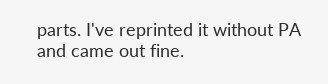parts. I've reprinted it without PA and came out fine.